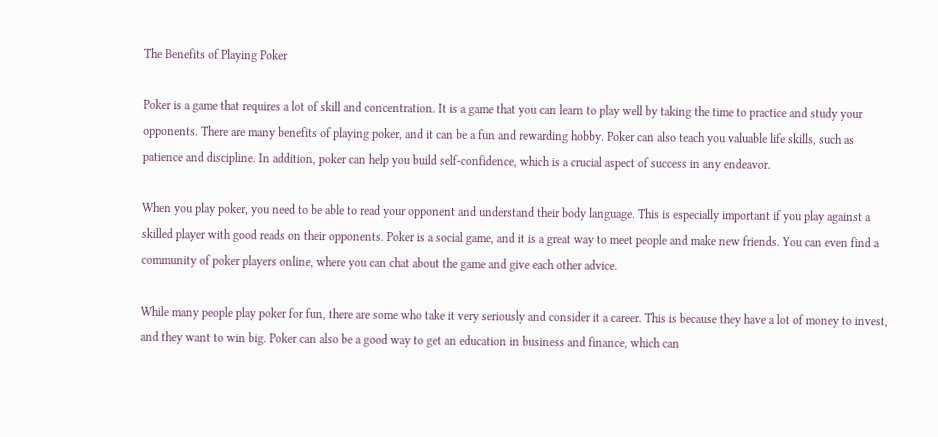The Benefits of Playing Poker

Poker is a game that requires a lot of skill and concentration. It is a game that you can learn to play well by taking the time to practice and study your opponents. There are many benefits of playing poker, and it can be a fun and rewarding hobby. Poker can also teach you valuable life skills, such as patience and discipline. In addition, poker can help you build self-confidence, which is a crucial aspect of success in any endeavor.

When you play poker, you need to be able to read your opponent and understand their body language. This is especially important if you play against a skilled player with good reads on their opponents. Poker is a social game, and it is a great way to meet people and make new friends. You can even find a community of poker players online, where you can chat about the game and give each other advice.

While many people play poker for fun, there are some who take it very seriously and consider it a career. This is because they have a lot of money to invest, and they want to win big. Poker can also be a good way to get an education in business and finance, which can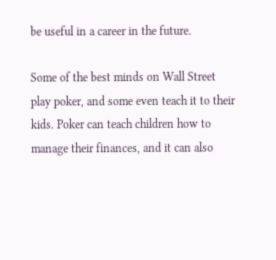be useful in a career in the future.

Some of the best minds on Wall Street play poker, and some even teach it to their kids. Poker can teach children how to manage their finances, and it can also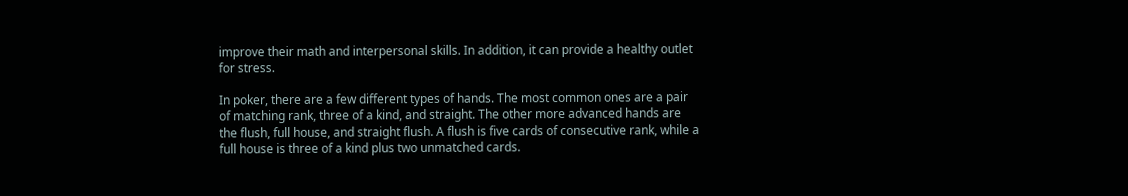improve their math and interpersonal skills. In addition, it can provide a healthy outlet for stress.

In poker, there are a few different types of hands. The most common ones are a pair of matching rank, three of a kind, and straight. The other more advanced hands are the flush, full house, and straight flush. A flush is five cards of consecutive rank, while a full house is three of a kind plus two unmatched cards.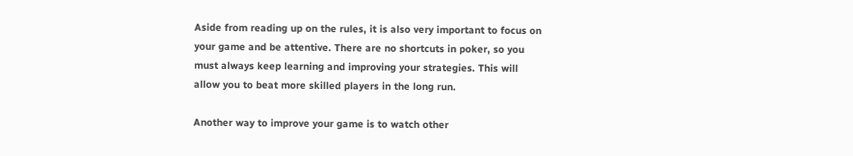Aside from reading up on the rules, it is also very important to focus on your game and be attentive. There are no shortcuts in poker, so you must always keep learning and improving your strategies. This will allow you to beat more skilled players in the long run.

Another way to improve your game is to watch other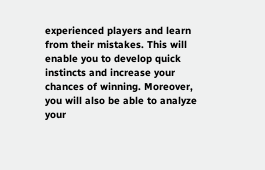experienced players and learn from their mistakes. This will enable you to develop quick instincts and increase your chances of winning. Moreover, you will also be able to analyze your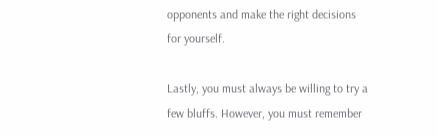opponents and make the right decisions for yourself.

Lastly, you must always be willing to try a few bluffs. However, you must remember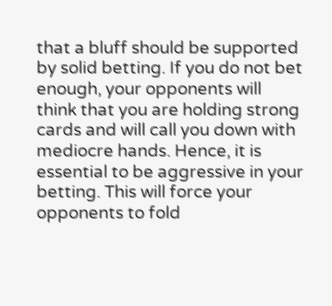that a bluff should be supported by solid betting. If you do not bet enough, your opponents will think that you are holding strong cards and will call you down with mediocre hands. Hence, it is essential to be aggressive in your betting. This will force your opponents to fold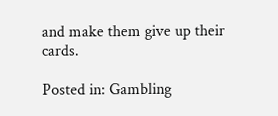and make them give up their cards.

Posted in: Gambling